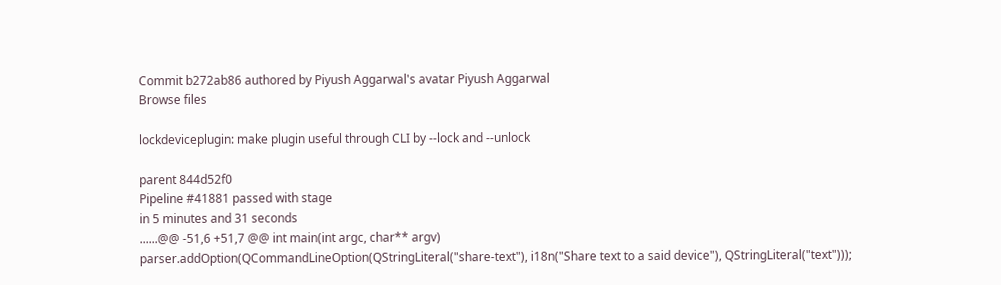Commit b272ab86 authored by Piyush Aggarwal's avatar Piyush Aggarwal
Browse files

lockdeviceplugin: make plugin useful through CLI by --lock and --unlock

parent 844d52f0
Pipeline #41881 passed with stage
in 5 minutes and 31 seconds
......@@ -51,6 +51,7 @@ int main(int argc, char** argv)
parser.addOption(QCommandLineOption(QStringLiteral("share-text"), i18n("Share text to a said device"), QStringLiteral("text")));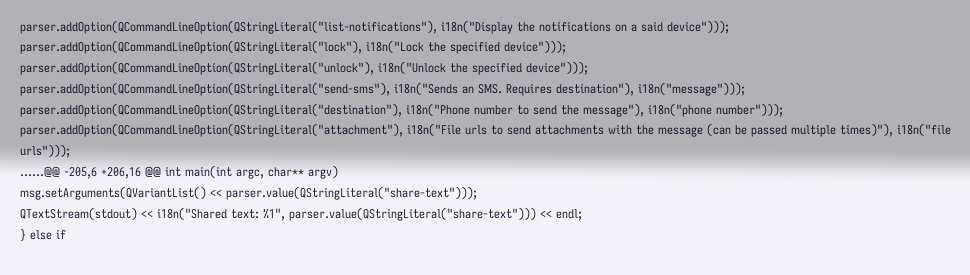parser.addOption(QCommandLineOption(QStringLiteral("list-notifications"), i18n("Display the notifications on a said device")));
parser.addOption(QCommandLineOption(QStringLiteral("lock"), i18n("Lock the specified device")));
parser.addOption(QCommandLineOption(QStringLiteral("unlock"), i18n("Unlock the specified device")));
parser.addOption(QCommandLineOption(QStringLiteral("send-sms"), i18n("Sends an SMS. Requires destination"), i18n("message")));
parser.addOption(QCommandLineOption(QStringLiteral("destination"), i18n("Phone number to send the message"), i18n("phone number")));
parser.addOption(QCommandLineOption(QStringLiteral("attachment"), i18n("File urls to send attachments with the message (can be passed multiple times)"), i18n("file urls")));
......@@ -205,6 +206,16 @@ int main(int argc, char** argv)
msg.setArguments(QVariantList() << parser.value(QStringLiteral("share-text")));
QTextStream(stdout) << i18n("Shared text: %1", parser.value(QStringLiteral("share-text"))) << endl;
} else if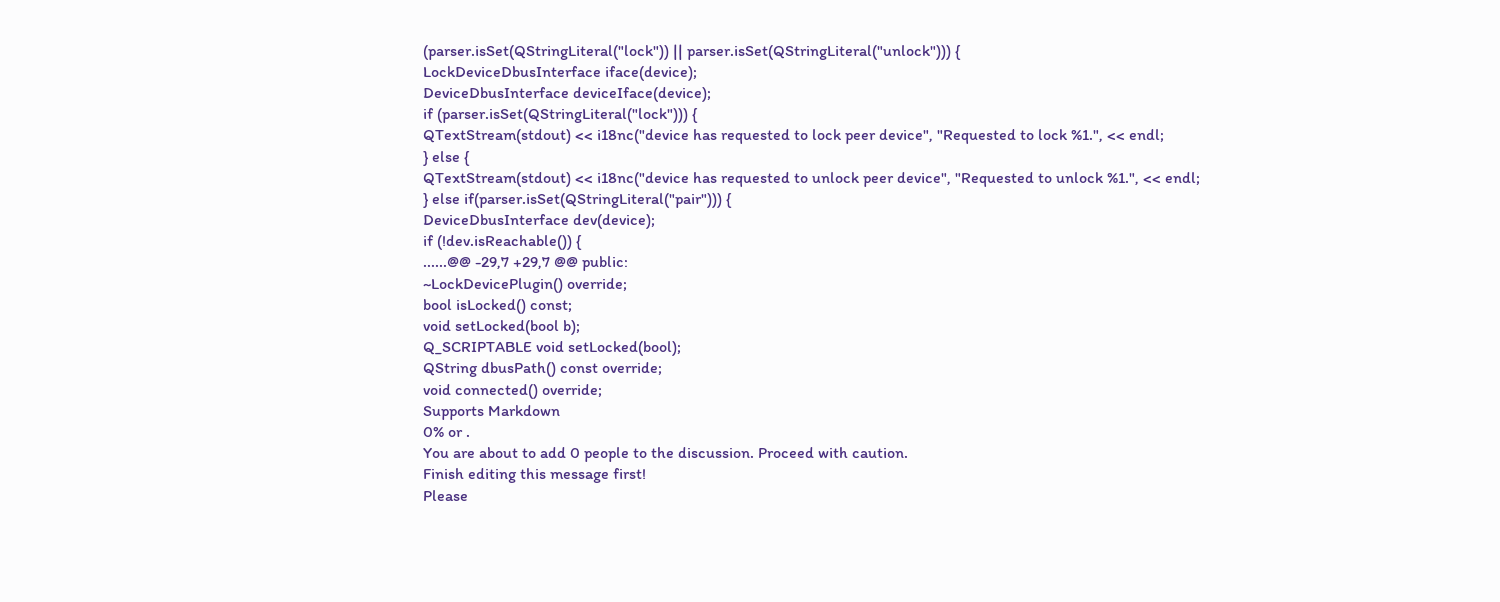(parser.isSet(QStringLiteral("lock")) || parser.isSet(QStringLiteral("unlock"))) {
LockDeviceDbusInterface iface(device);
DeviceDbusInterface deviceIface(device);
if (parser.isSet(QStringLiteral("lock"))) {
QTextStream(stdout) << i18nc("device has requested to lock peer device", "Requested to lock %1.", << endl;
} else {
QTextStream(stdout) << i18nc("device has requested to unlock peer device", "Requested to unlock %1.", << endl;
} else if(parser.isSet(QStringLiteral("pair"))) {
DeviceDbusInterface dev(device);
if (!dev.isReachable()) {
......@@ -29,7 +29,7 @@ public:
~LockDevicePlugin() override;
bool isLocked() const;
void setLocked(bool b);
Q_SCRIPTABLE void setLocked(bool);
QString dbusPath() const override;
void connected() override;
Supports Markdown
0% or .
You are about to add 0 people to the discussion. Proceed with caution.
Finish editing this message first!
Please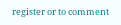register or to comment